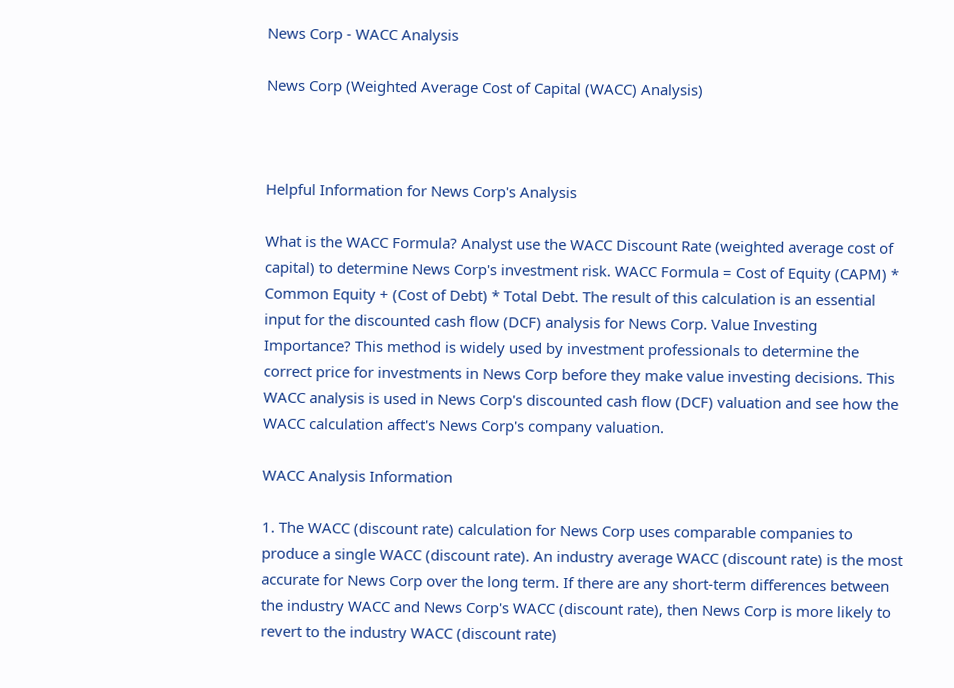News Corp - WACC Analysis

News Corp (Weighted Average Cost of Capital (WACC) Analysis)



Helpful Information for News Corp's Analysis

What is the WACC Formula? Analyst use the WACC Discount Rate (weighted average cost of capital) to determine News Corp's investment risk. WACC Formula = Cost of Equity (CAPM) * Common Equity + (Cost of Debt) * Total Debt. The result of this calculation is an essential input for the discounted cash flow (DCF) analysis for News Corp. Value Investing Importance? This method is widely used by investment professionals to determine the correct price for investments in News Corp before they make value investing decisions. This WACC analysis is used in News Corp's discounted cash flow (DCF) valuation and see how the WACC calculation affect's News Corp's company valuation.

WACC Analysis Information

1. The WACC (discount rate) calculation for News Corp uses comparable companies to produce a single WACC (discount rate). An industry average WACC (discount rate) is the most accurate for News Corp over the long term. If there are any short-term differences between the industry WACC and News Corp's WACC (discount rate), then News Corp is more likely to revert to the industry WACC (discount rate)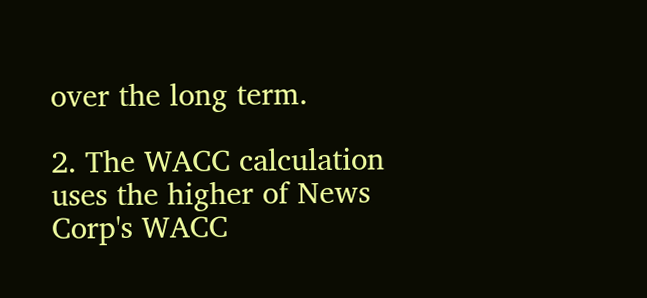over the long term.

2. The WACC calculation uses the higher of News Corp's WACC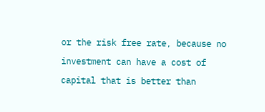or the risk free rate, because no investment can have a cost of capital that is better than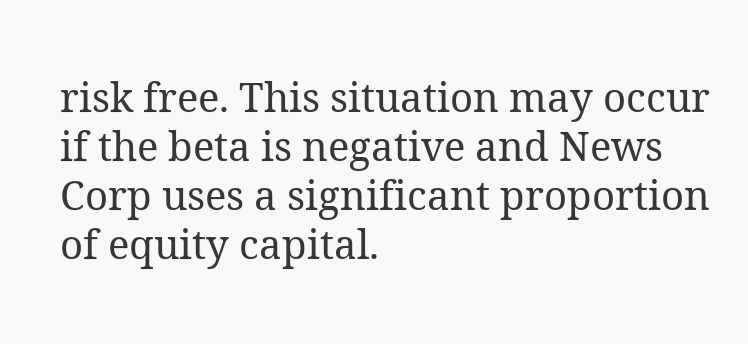risk free. This situation may occur if the beta is negative and News Corp uses a significant proportion of equity capital.